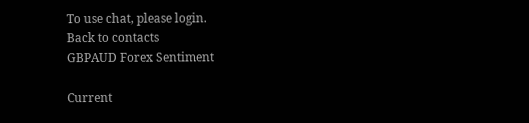To use chat, please login.
Back to contacts
GBPAUD Forex Sentiment

Current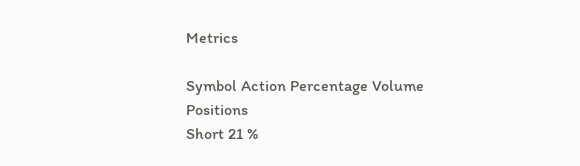Metrics

Symbol Action Percentage Volume Positions
Short 21 %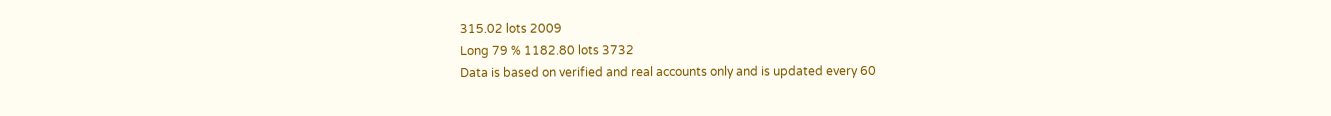315.02 lots 2009
Long 79 % 1182.80 lots 3732
Data is based on verified and real accounts only and is updated every 60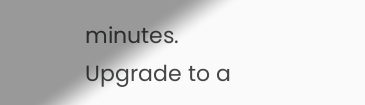minutes.
Upgrade to a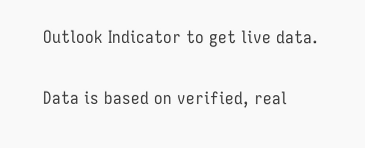Outlook Indicator to get live data.

Data is based on verified, real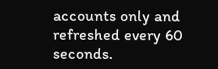accounts only and refreshed every 60 seconds.